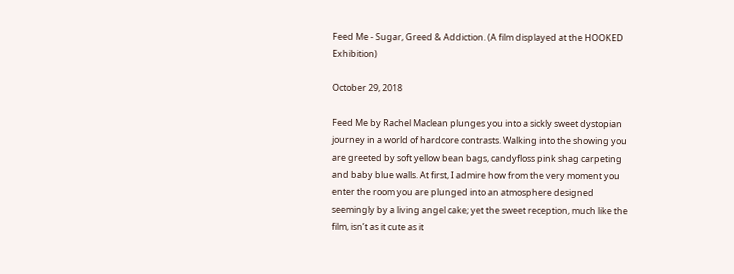Feed Me - Sugar, Greed & Addiction. (A film displayed at the HOOKED Exhibition)

October 29, 2018

Feed Me by Rachel Maclean plunges you into a sickly sweet dystopian journey in a world of hardcore contrasts. Walking into the showing you are greeted by soft yellow bean bags, candyfloss pink shag carpeting and baby blue walls. At first, I admire how from the very moment you enter the room you are plunged into an atmosphere designed seemingly by a living angel cake; yet the sweet reception, much like the film, isn’t as it cute as it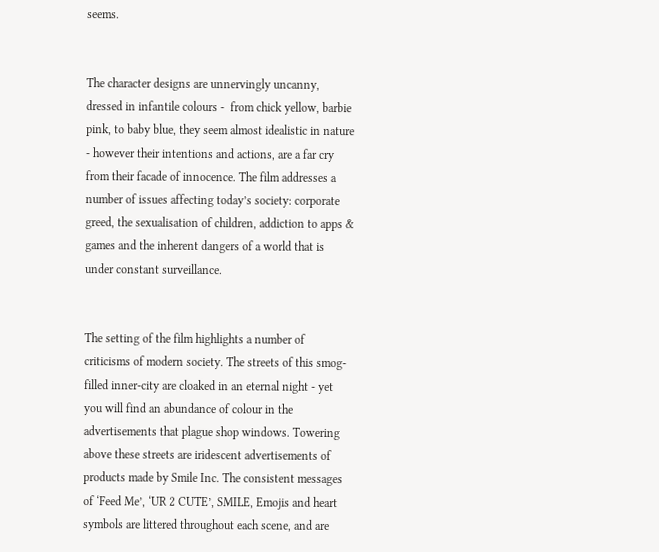seems.


The character designs are unnervingly uncanny, dressed in infantile colours -  from chick yellow, barbie pink, to baby blue, they seem almost idealistic in nature - however their intentions and actions, are a far cry from their facade of innocence. The film addresses a number of issues affecting today’s society: corporate greed, the sexualisation of children, addiction to apps & games and the inherent dangers of a world that is under constant surveillance.


The setting of the film highlights a number of criticisms of modern society. The streets of this smog-filled inner-city are cloaked in an eternal night - yet you will find an abundance of colour in the advertisements that plague shop windows. Towering above these streets are iridescent advertisements of products made by Smile Inc. The consistent messages of ‘Feed Me’, ‘UR 2 CUTE’, SMILE, Emojis and heart symbols are littered throughout each scene, and are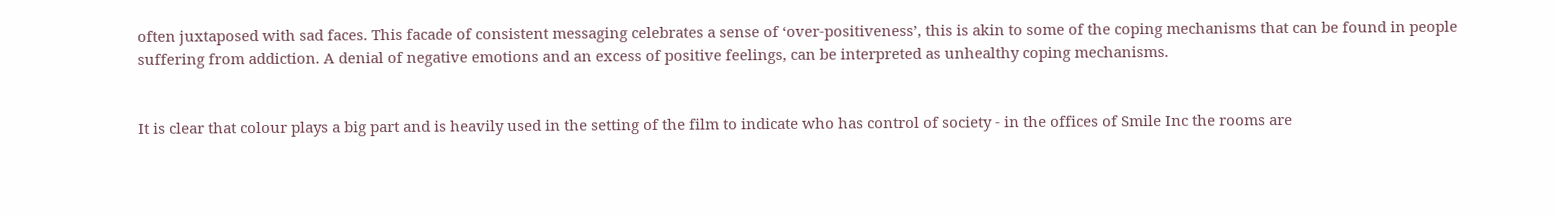often juxtaposed with sad faces. This facade of consistent messaging celebrates a sense of ‘over-positiveness’, this is akin to some of the coping mechanisms that can be found in people suffering from addiction. A denial of negative emotions and an excess of positive feelings, can be interpreted as unhealthy coping mechanisms.


It is clear that colour plays a big part and is heavily used in the setting of the film to indicate who has control of society - in the offices of Smile Inc the rooms are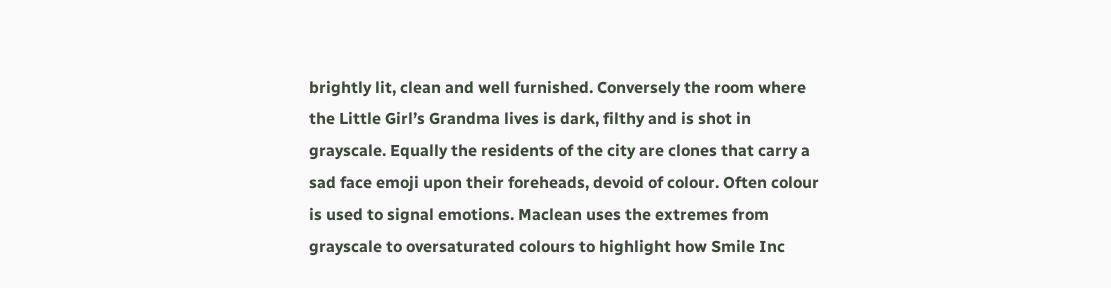brightly lit, clean and well furnished. Conversely the room where the Little Girl’s Grandma lives is dark, filthy and is shot in grayscale. Equally the residents of the city are clones that carry a sad face emoji upon their foreheads, devoid of colour. Often colour is used to signal emotions. Maclean uses the extremes from grayscale to oversaturated colours to highlight how Smile Inc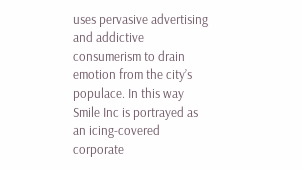uses pervasive advertising and addictive consumerism to drain emotion from the city’s populace. In this way Smile Inc is portrayed as an icing-covered corporate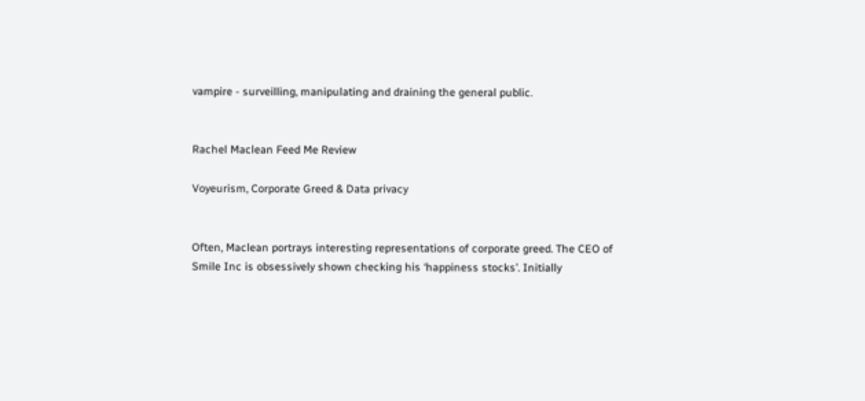vampire - surveilling, manipulating and draining the general public.


Rachel Maclean Feed Me Review

Voyeurism, Corporate Greed & Data privacy


Often, Maclean portrays interesting representations of corporate greed. The CEO of Smile Inc is obsessively shown checking his ‘happiness stocks’. Initially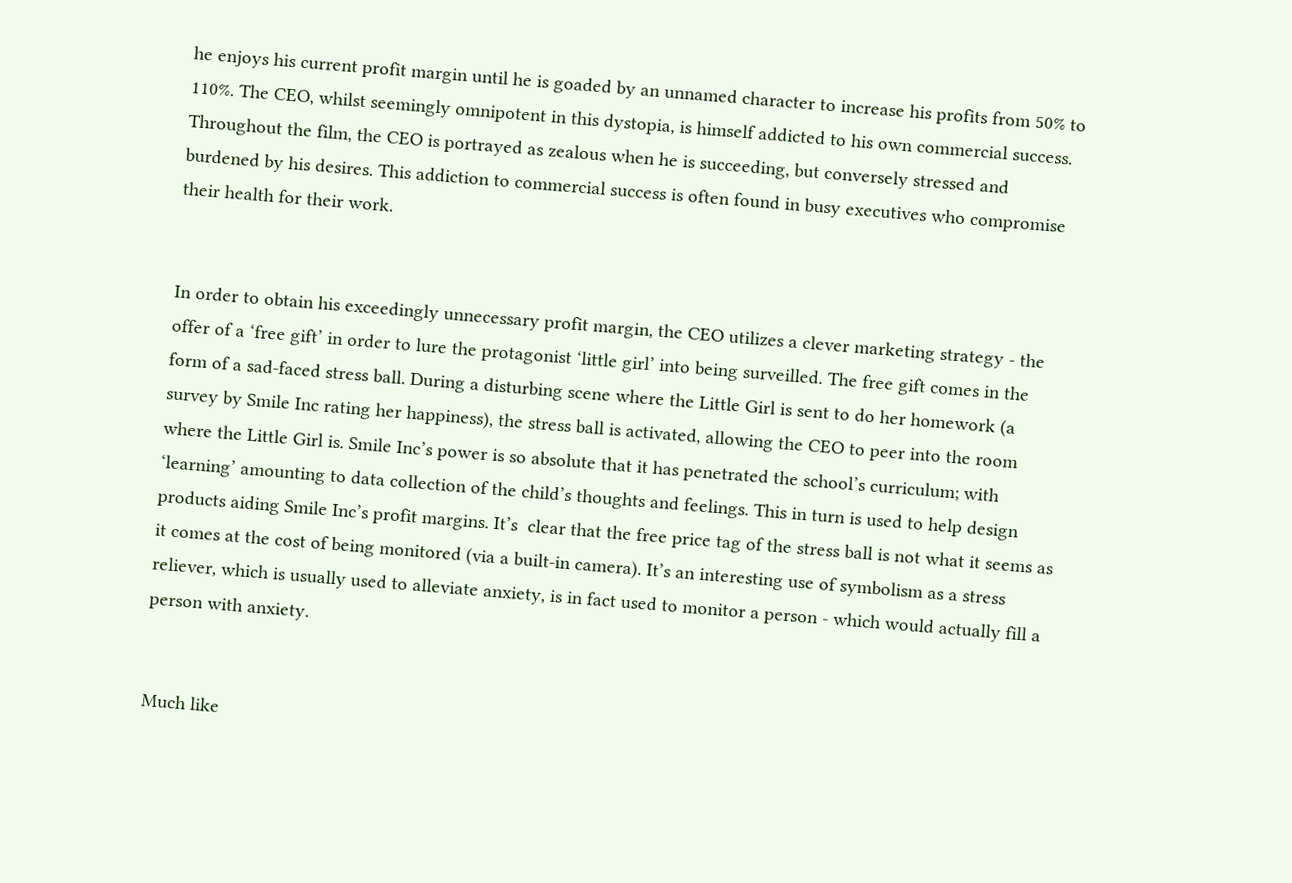he enjoys his current profit margin until he is goaded by an unnamed character to increase his profits from 50% to 110%. The CEO, whilst seemingly omnipotent in this dystopia, is himself addicted to his own commercial success. Throughout the film, the CEO is portrayed as zealous when he is succeeding, but conversely stressed and burdened by his desires. This addiction to commercial success is often found in busy executives who compromise their health for their work.


In order to obtain his exceedingly unnecessary profit margin, the CEO utilizes a clever marketing strategy - the offer of a ‘free gift’ in order to lure the protagonist ‘little girl’ into being surveilled. The free gift comes in the form of a sad-faced stress ball. During a disturbing scene where the Little Girl is sent to do her homework (a survey by Smile Inc rating her happiness), the stress ball is activated, allowing the CEO to peer into the room where the Little Girl is. Smile Inc’s power is so absolute that it has penetrated the school’s curriculum; with ‘learning’ amounting to data collection of the child’s thoughts and feelings. This in turn is used to help design products aiding Smile Inc’s profit margins. It’s  clear that the free price tag of the stress ball is not what it seems as it comes at the cost of being monitored (via a built-in camera). It’s an interesting use of symbolism as a stress reliever, which is usually used to alleviate anxiety, is in fact used to monitor a person - which would actually fill a person with anxiety.


Much like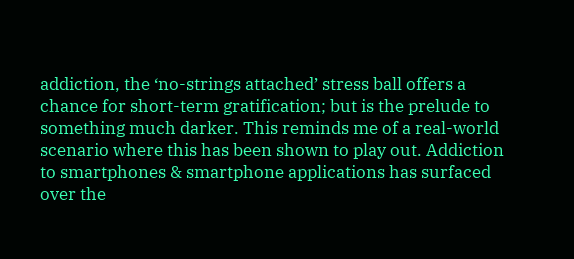addiction, the ‘no-strings attached’ stress ball offers a chance for short-term gratification; but is the prelude to something much darker. This reminds me of a real-world scenario where this has been shown to play out. Addiction to smartphones & smartphone applications has surfaced over the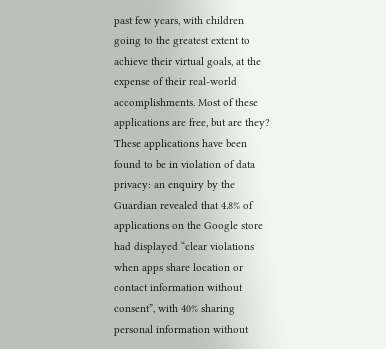past few years, with children going to the greatest extent to achieve their virtual goals, at the expense of their real-world accomplishments. Most of these applications are free, but are they? These applications have been found to be in violation of data privacy: an enquiry by the Guardian revealed that 4.8% of applications on the Google store had displayed “clear violations when apps share location or contact information without consent”, with 40% sharing personal information without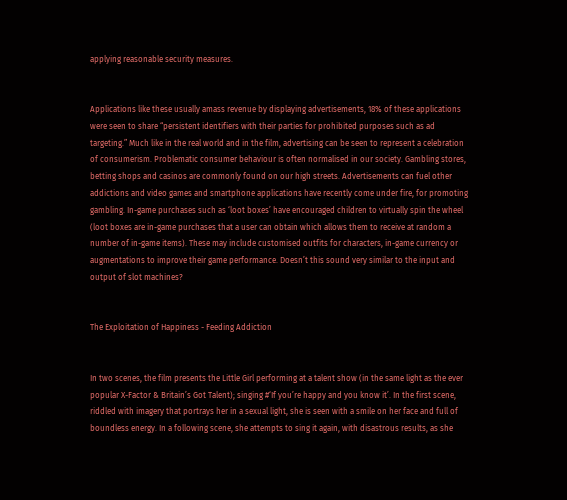applying reasonable security measures.


Applications like these usually amass revenue by displaying advertisements, 18% of these applications were seen to share “persistent identifiers with their parties for prohibited purposes such as ad targeting.” Much like in the real world and in the film, advertising can be seen to represent a celebration of consumerism. Problematic consumer behaviour is often normalised in our society. Gambling stores, betting shops and casinos are commonly found on our high streets. Advertisements can fuel other addictions and video games and smartphone applications have recently come under fire, for promoting gambling. In-game purchases such as ‘loot boxes’ have encouraged children to virtually spin the wheel (loot boxes are in-game purchases that a user can obtain which allows them to receive at random a number of in-game items). These may include customised outfits for characters, in-game currency or augmentations to improve their game performance. Doesn’t this sound very similar to the input and output of slot machines?


The Exploitation of Happiness - Feeding Addiction


In two scenes, the film presents the Little Girl performing at a talent show (in the same light as the ever popular X-Factor & Britain’s Got Talent); singing #‘If you’re happy and you know it’. In the first scene, riddled with imagery that portrays her in a sexual light, she is seen with a smile on her face and full of boundless energy. In a following scene, she attempts to sing it again, with disastrous results, as she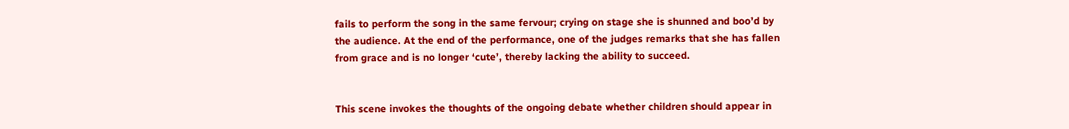fails to perform the song in the same fervour; crying on stage she is shunned and boo’d by the audience. At the end of the performance, one of the judges remarks that she has fallen from grace and is no longer ‘cute’, thereby lacking the ability to succeed.


This scene invokes the thoughts of the ongoing debate whether children should appear in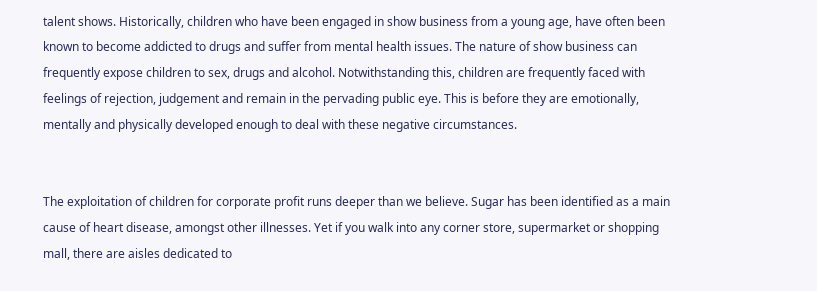talent shows. Historically, children who have been engaged in show business from a young age, have often been known to become addicted to drugs and suffer from mental health issues. The nature of show business can frequently expose children to sex, drugs and alcohol. Notwithstanding this, children are frequently faced with feelings of rejection, judgement and remain in the pervading public eye. This is before they are emotionally, mentally and physically developed enough to deal with these negative circumstances.


The exploitation of children for corporate profit runs deeper than we believe. Sugar has been identified as a main cause of heart disease, amongst other illnesses. Yet if you walk into any corner store, supermarket or shopping mall, there are aisles dedicated to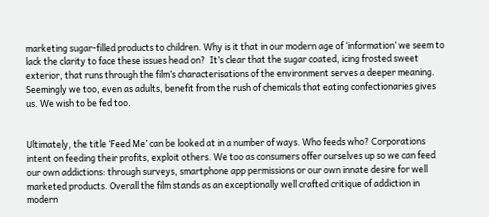marketing sugar-filled products to children. Why is it that in our modern age of ‘information’ we seem to lack the clarity to face these issues head on?  It’s clear that the sugar coated, icing frosted sweet exterior, that runs through the film’s characterisations of the environment serves a deeper meaning. Seemingly we too, even as adults, benefit from the rush of chemicals that eating confectionaries gives us. We wish to be fed too.


Ultimately, the title ‘Feed Me’ can be looked at in a number of ways. Who feeds who? Corporations intent on feeding their profits, exploit others. We too as consumers offer ourselves up so we can feed our own addictions: through surveys, smartphone app permissions or our own innate desire for well marketed products. Overall the film stands as an exceptionally well crafted critique of addiction in modern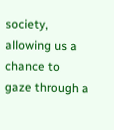society, allowing us a chance to gaze through a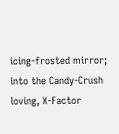icing-frosted mirror; into the Candy-Crush loving, X-Factor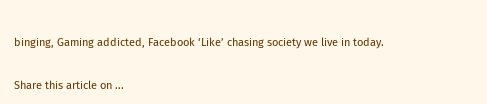binging, Gaming addicted, Facebook ‘Like’ chasing society we live in today.

Share this article on ...